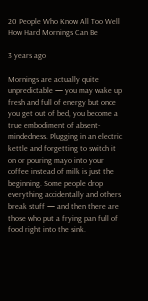20 People Who Know All Too Well How Hard Mornings Can Be

3 years ago

Mornings are actually quite unpredictable — you may wake up fresh and full of energy but once you get out of bed, you become a true embodiment of absent-mindedness. Plugging in an electric kettle and forgetting to switch it on or pouring mayo into your coffee instead of milk is just the beginning. Some people drop everything accidentally and others break stuff — and then there are those who put a frying pan full of food right into the sink.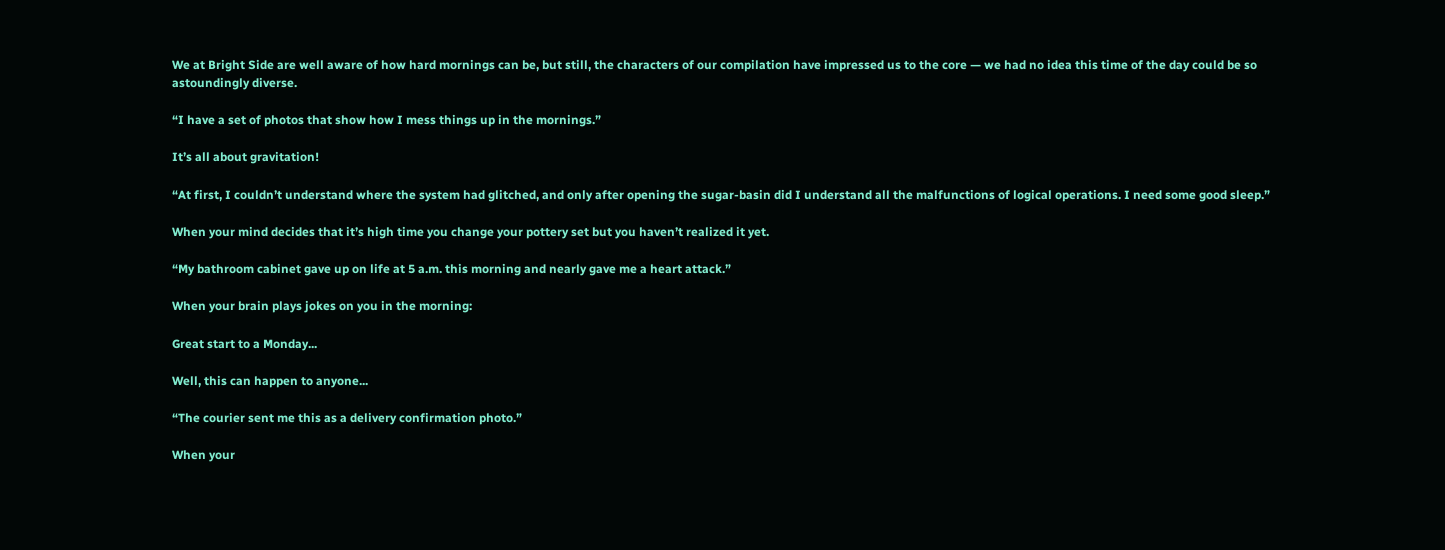We at Bright Side are well aware of how hard mornings can be, but still, the characters of our compilation have impressed us to the core — we had no idea this time of the day could be so astoundingly diverse.

“I have a set of photos that show how I mess things up in the mornings.”

It’s all about gravitation!

“At first, I couldn’t understand where the system had glitched, and only after opening the sugar-basin did I understand all the malfunctions of logical operations. I need some good sleep.”

When your mind decides that it’s high time you change your pottery set but you haven’t realized it yet.

“My bathroom cabinet gave up on life at 5 a.m. this morning and nearly gave me a heart attack.”

When your brain plays jokes on you in the morning:

Great start to a Monday...

Well, this can happen to anyone...

“The courier sent me this as a delivery confirmation photo.”

When your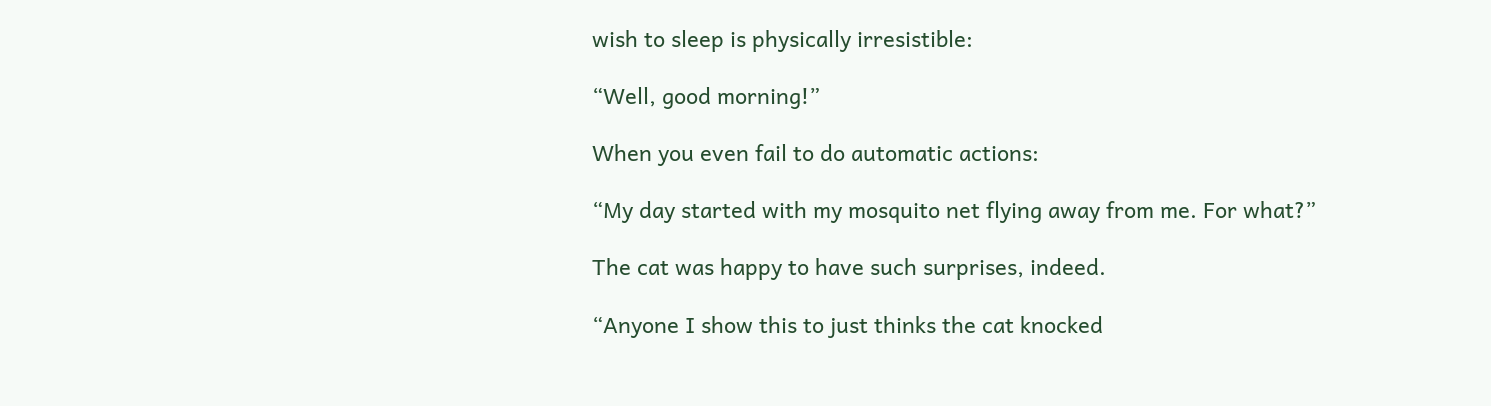wish to sleep is physically irresistible:

“Well, good morning!”

When you even fail to do automatic actions:

“My day started with my mosquito net flying away from me. For what?”

The cat was happy to have such surprises, indeed.

“Anyone I show this to just thinks the cat knocked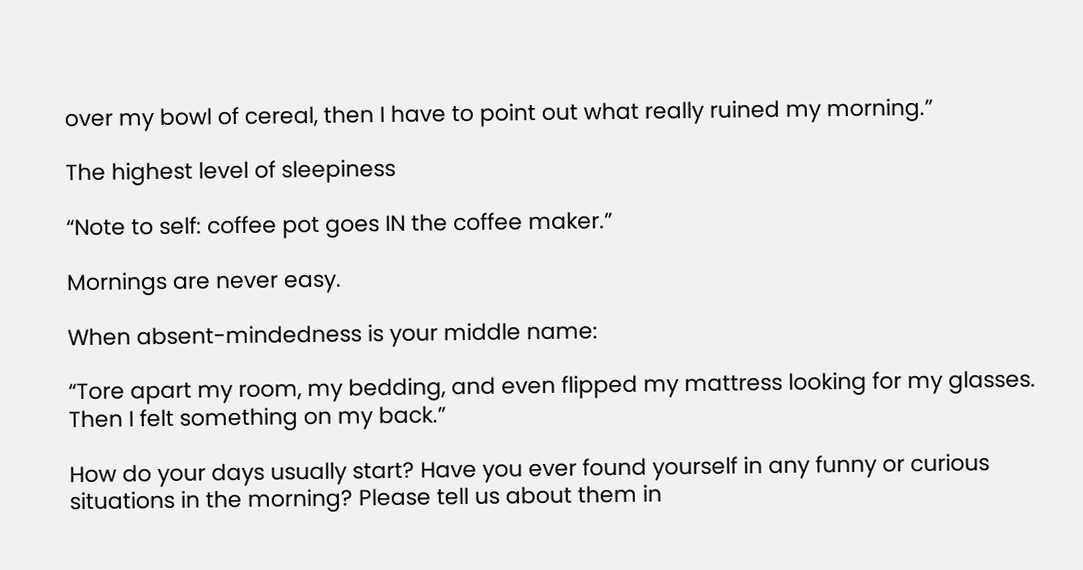over my bowl of cereal, then I have to point out what really ruined my morning.”

The highest level of sleepiness

“Note to self: coffee pot goes IN the coffee maker.”

Mornings are never easy.

When absent-mindedness is your middle name:

“Tore apart my room, my bedding, and even flipped my mattress looking for my glasses. Then I felt something on my back.”

How do your days usually start? Have you ever found yourself in any funny or curious situations in the morning? Please tell us about them in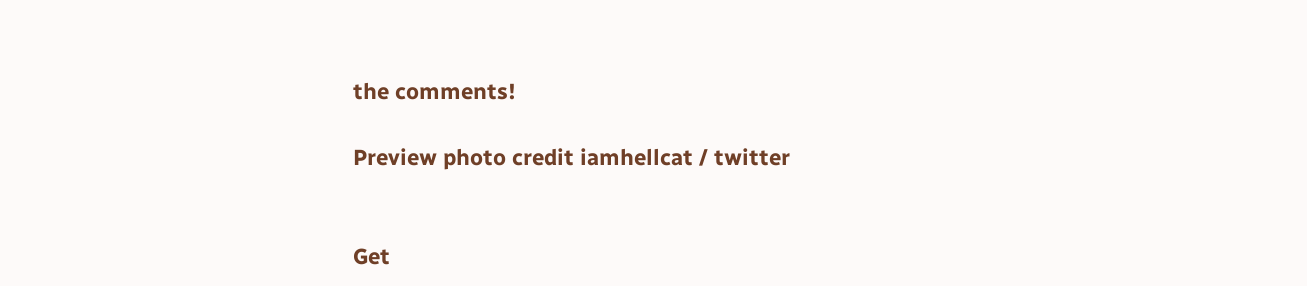the comments!

Preview photo credit iamhellcat / twitter


Get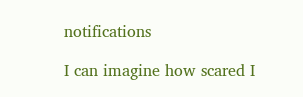notifications

I can imagine how scared I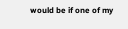would be if one of my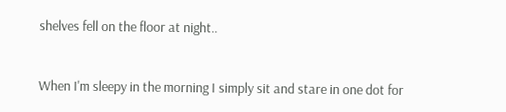shelves fell on the floor at night..


When I'm sleepy in the morning I simply sit and stare in one dot for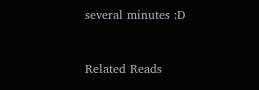several minutes :D


Related Reads